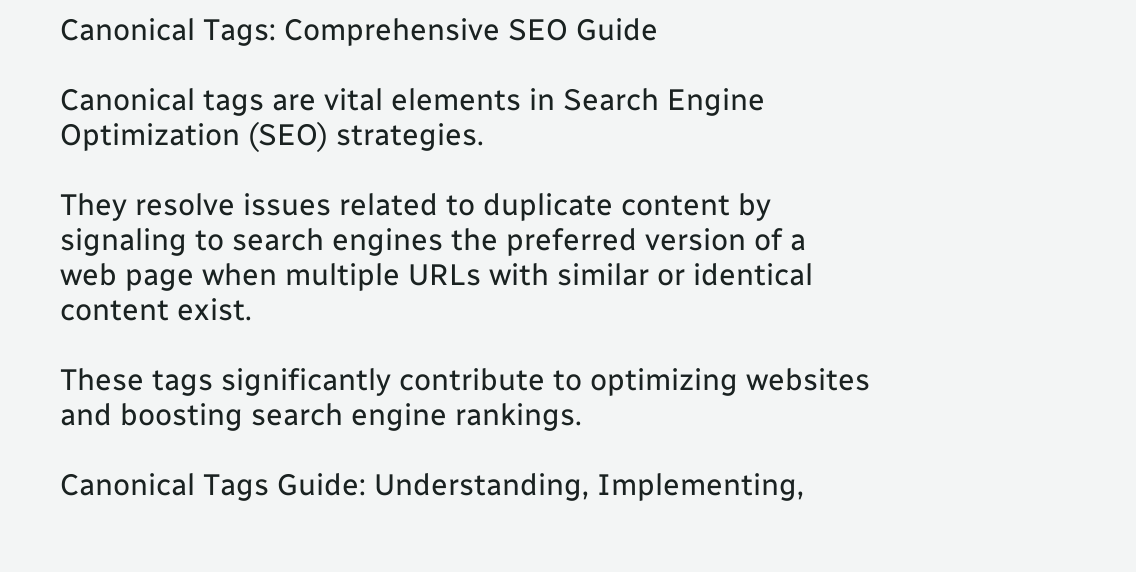Canonical Tags: Comprehensive SEO Guide

Canonical tags are vital elements in Search Engine Optimization (SEO) strategies.

They resolve issues related to duplicate content by signaling to search engines the preferred version of a web page when multiple URLs with similar or identical content exist.

These tags significantly contribute to optimizing websites and boosting search engine rankings.

Canonical Tags Guide: Understanding, Implementing,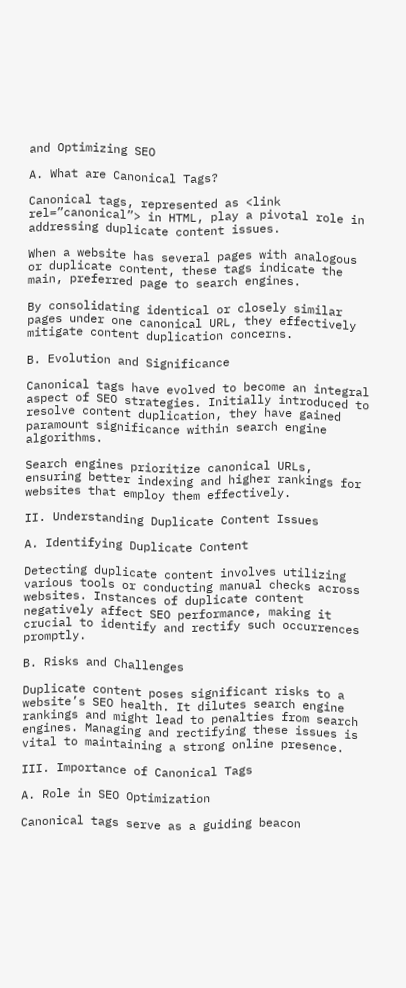and Optimizing SEO

A. What are Canonical Tags?

Canonical tags, represented as <link rel=”canonical”> in HTML, play a pivotal role in addressing duplicate content issues.

When a website has several pages with analogous or duplicate content, these tags indicate the main, preferred page to search engines.

By consolidating identical or closely similar pages under one canonical URL, they effectively mitigate content duplication concerns.

B. Evolution and Significance

Canonical tags have evolved to become an integral aspect of SEO strategies. Initially introduced to resolve content duplication, they have gained paramount significance within search engine algorithms.

Search engines prioritize canonical URLs, ensuring better indexing and higher rankings for websites that employ them effectively.

II. Understanding Duplicate Content Issues

A. Identifying Duplicate Content

Detecting duplicate content involves utilizing various tools or conducting manual checks across websites. Instances of duplicate content negatively affect SEO performance, making it crucial to identify and rectify such occurrences promptly.

B. Risks and Challenges

Duplicate content poses significant risks to a website’s SEO health. It dilutes search engine rankings and might lead to penalties from search engines. Managing and rectifying these issues is vital to maintaining a strong online presence.

III. Importance of Canonical Tags

A. Role in SEO Optimization

Canonical tags serve as a guiding beacon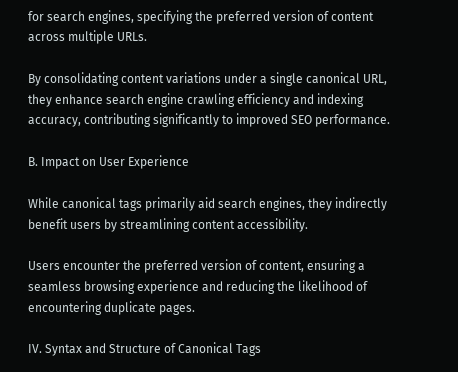for search engines, specifying the preferred version of content across multiple URLs.

By consolidating content variations under a single canonical URL, they enhance search engine crawling efficiency and indexing accuracy, contributing significantly to improved SEO performance.

B. Impact on User Experience

While canonical tags primarily aid search engines, they indirectly benefit users by streamlining content accessibility.

Users encounter the preferred version of content, ensuring a seamless browsing experience and reducing the likelihood of encountering duplicate pages.

IV. Syntax and Structure of Canonical Tags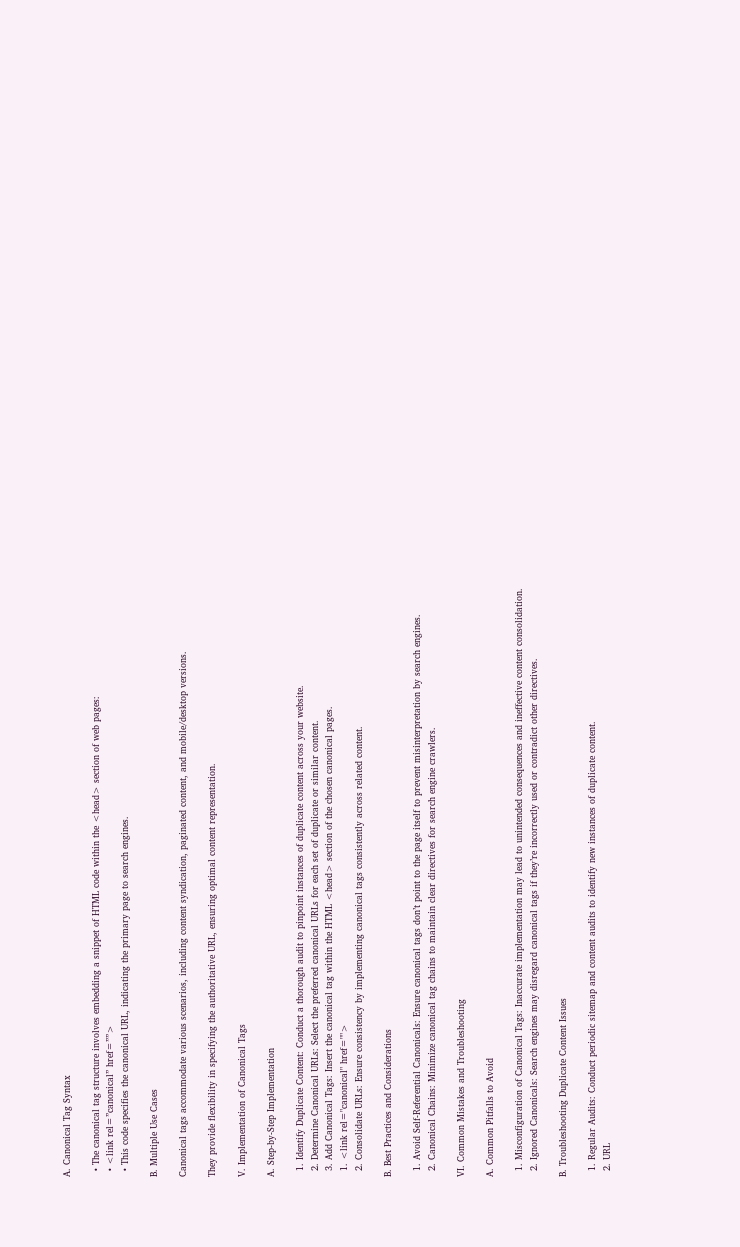A. Canonical Tag Syntax

  • The canonical tag structure involves embedding a snippet of HTML code within the <head> section of web pages:
  • <link rel=”canonical” href=””>
  • This code specifies the canonical URL, indicating the primary page to search engines.

B. Multiple Use Cases

Canonical tags accommodate various scenarios, including content syndication, paginated content, and mobile/desktop versions.

They provide flexibility in specifying the authoritative URL, ensuring optimal content representation.

V. Implementation of Canonical Tags

A. Step-by-Step Implementation

  1. Identify Duplicate Content: Conduct a thorough audit to pinpoint instances of duplicate content across your website.
  2. Determine Canonical URLs: Select the preferred canonical URLs for each set of duplicate or similar content.
  3. Add Canonical Tags: Insert the canonical tag within the HTML <head> section of the chosen canonical pages.
  1. <link rel="canonical" href="">
  2. Consolidate URLs: Ensure consistency by implementing canonical tags consistently across related content.

B. Best Practices and Considerations

  1. Avoid Self-Referential Canonicals: Ensure canonical tags don’t point to the page itself to prevent misinterpretation by search engines.
  2. Canonical Chains: Minimize canonical tag chains to maintain clear directives for search engine crawlers.

VI. Common Mistakes and Troubleshooting

A. Common Pitfalls to Avoid

  1. Misconfiguration of Canonical Tags: Inaccurate implementation may lead to unintended consequences and ineffective content consolidation.
  2. Ignored Canonicals: Search engines may disregard canonical tags if they’re incorrectly used or contradict other directives.

B. Troubleshooting Duplicate Content Issues

  1. Regular Audits: Conduct periodic sitemap and content audits to identify new instances of duplicate content.
  2. URL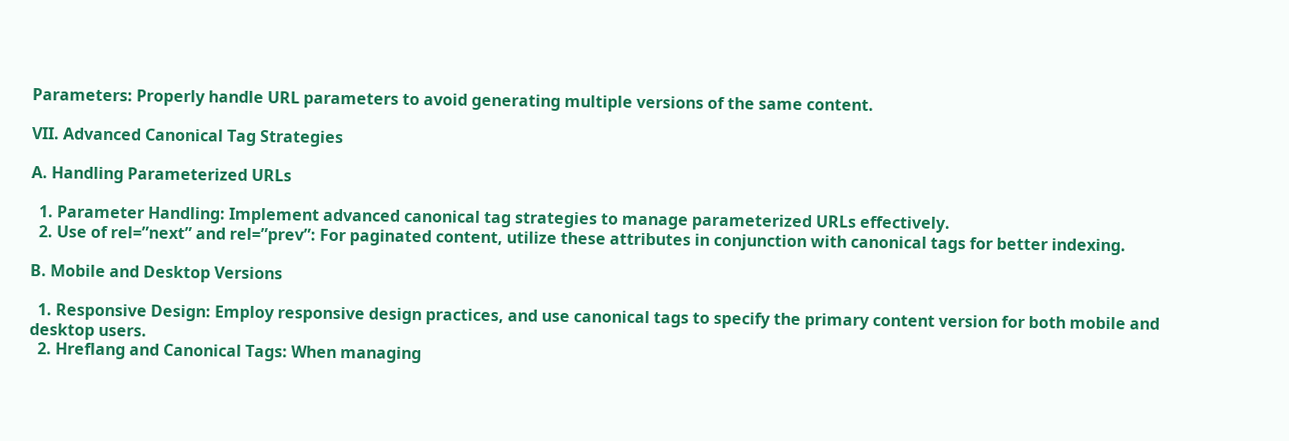Parameters: Properly handle URL parameters to avoid generating multiple versions of the same content.

VII. Advanced Canonical Tag Strategies

A. Handling Parameterized URLs

  1. Parameter Handling: Implement advanced canonical tag strategies to manage parameterized URLs effectively.
  2. Use of rel=”next” and rel=”prev”: For paginated content, utilize these attributes in conjunction with canonical tags for better indexing.

B. Mobile and Desktop Versions

  1. Responsive Design: Employ responsive design practices, and use canonical tags to specify the primary content version for both mobile and desktop users.
  2. Hreflang and Canonical Tags: When managing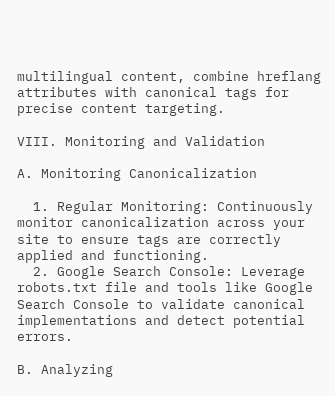multilingual content, combine hreflang attributes with canonical tags for precise content targeting.

VIII. Monitoring and Validation

A. Monitoring Canonicalization

  1. Regular Monitoring: Continuously monitor canonicalization across your site to ensure tags are correctly applied and functioning.
  2. Google Search Console: Leverage robots.txt file and tools like Google Search Console to validate canonical implementations and detect potential errors.

B. Analyzing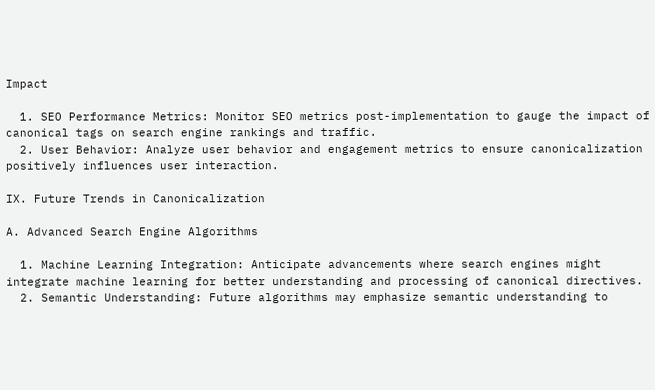Impact

  1. SEO Performance Metrics: Monitor SEO metrics post-implementation to gauge the impact of canonical tags on search engine rankings and traffic.
  2. User Behavior: Analyze user behavior and engagement metrics to ensure canonicalization positively influences user interaction.

IX. Future Trends in Canonicalization

A. Advanced Search Engine Algorithms

  1. Machine Learning Integration: Anticipate advancements where search engines might integrate machine learning for better understanding and processing of canonical directives.
  2. Semantic Understanding: Future algorithms may emphasize semantic understanding to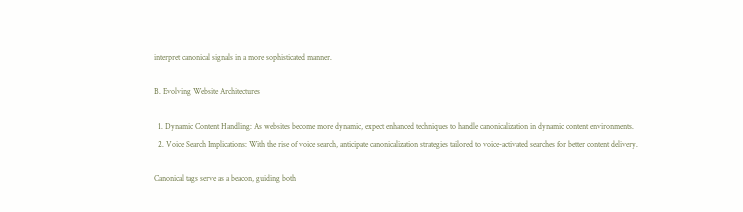interpret canonical signals in a more sophisticated manner.

B. Evolving Website Architectures

  1. Dynamic Content Handling: As websites become more dynamic, expect enhanced techniques to handle canonicalization in dynamic content environments.
  2. Voice Search Implications: With the rise of voice search, anticipate canonicalization strategies tailored to voice-activated searches for better content delivery.

Canonical tags serve as a beacon, guiding both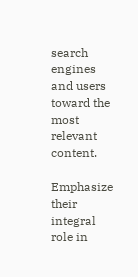search engines and users toward the most relevant content.

Emphasize their integral role in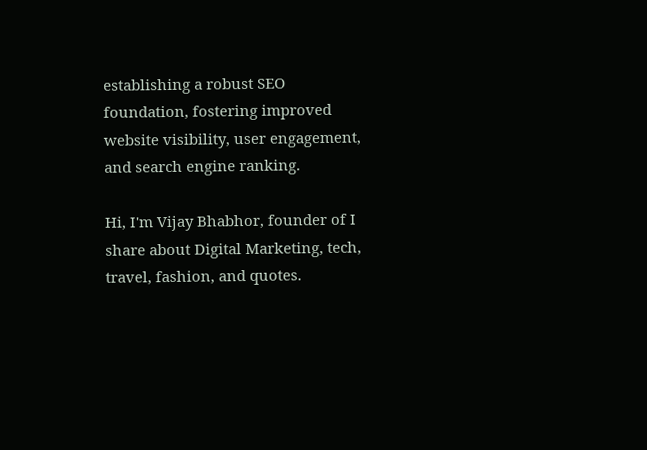establishing a robust SEO foundation, fostering improved website visibility, user engagement, and search engine ranking.

Hi, I'm Vijay Bhabhor, founder of I share about Digital Marketing, tech, travel, fashion, and quotes.